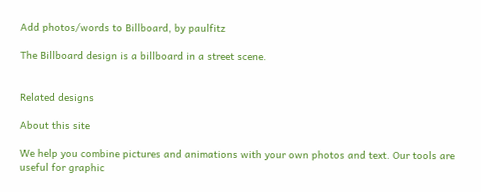Add photos/words to Billboard, by paulfitz

The Billboard design is a billboard in a street scene.


Related designs

About this site

We help you combine pictures and animations with your own photos and text. Our tools are useful for graphic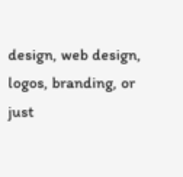design, web design, logos, branding, or just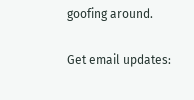goofing around.

Get email updates: